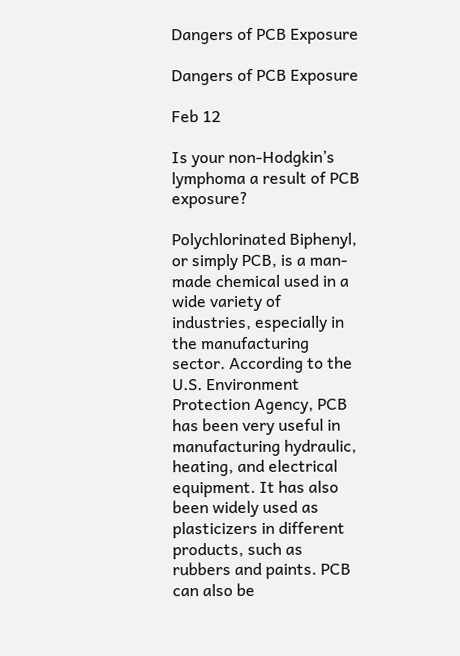Dangers of PCB Exposure

Dangers of PCB Exposure

Feb 12

Is your non-Hodgkin’s lymphoma a result of PCB exposure?

Polychlorinated Biphenyl, or simply PCB, is a man-made chemical used in a wide variety of industries, especially in the manufacturing sector. According to the U.S. Environment Protection Agency, PCB has been very useful in manufacturing hydraulic, heating, and electrical equipment. It has also been widely used as plasticizers in different products, such as rubbers and paints. PCB can also be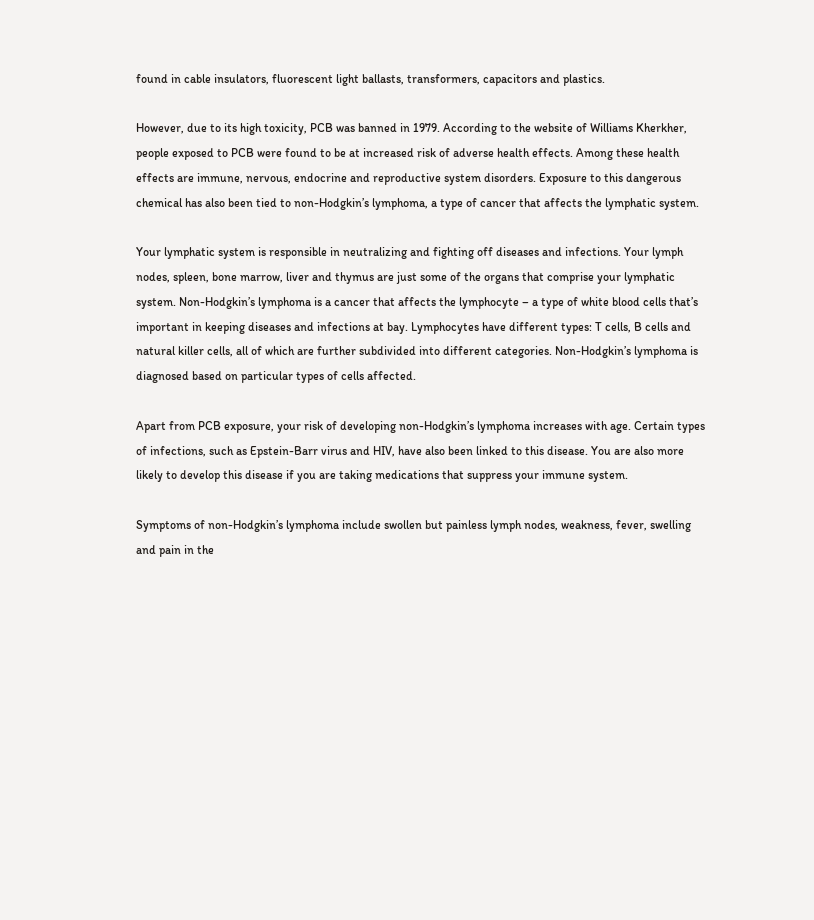found in cable insulators, fluorescent light ballasts, transformers, capacitors and plastics.

However, due to its high toxicity, PCB was banned in 1979. According to the website of Williams Kherkher, people exposed to PCB were found to be at increased risk of adverse health effects. Among these health effects are immune, nervous, endocrine and reproductive system disorders. Exposure to this dangerous chemical has also been tied to non-Hodgkin’s lymphoma, a type of cancer that affects the lymphatic system.

Your lymphatic system is responsible in neutralizing and fighting off diseases and infections. Your lymph nodes, spleen, bone marrow, liver and thymus are just some of the organs that comprise your lymphatic system. Non-Hodgkin’s lymphoma is a cancer that affects the lymphocyte – a type of white blood cells that’s important in keeping diseases and infections at bay. Lymphocytes have different types: T cells, B cells and natural killer cells, all of which are further subdivided into different categories. Non-Hodgkin’s lymphoma is diagnosed based on particular types of cells affected.

Apart from PCB exposure, your risk of developing non-Hodgkin’s lymphoma increases with age. Certain types of infections, such as Epstein-Barr virus and HIV, have also been linked to this disease. You are also more likely to develop this disease if you are taking medications that suppress your immune system.

Symptoms of non-Hodgkin’s lymphoma include swollen but painless lymph nodes, weakness, fever, swelling and pain in the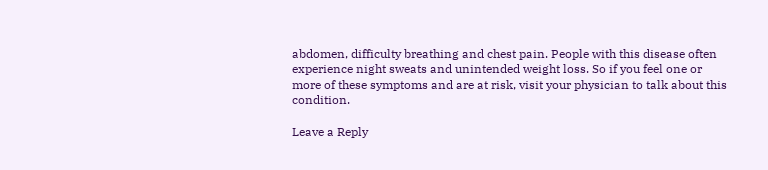abdomen, difficulty breathing and chest pain. People with this disease often experience night sweats and unintended weight loss. So if you feel one or more of these symptoms and are at risk, visit your physician to talk about this condition.

Leave a Reply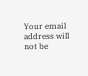Your email address will not be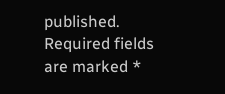published. Required fields are marked *